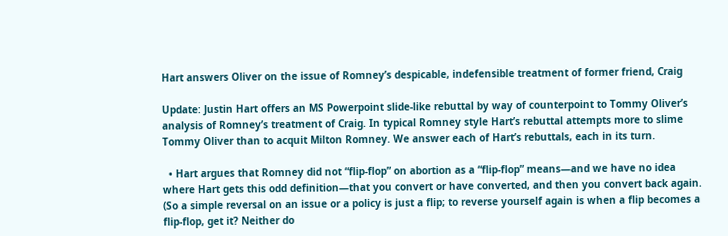Hart answers Oliver on the issue of Romney’s despicable, indefensible treatment of former friend, Craig

Update: Justin Hart offers an MS Powerpoint slide-like rebuttal by way of counterpoint to Tommy Oliver’s analysis of Romney’s treatment of Craig. In typical Romney style Hart’s rebuttal attempts more to slime Tommy Oliver than to acquit Milton Romney. We answer each of Hart’s rebuttals, each in its turn.

  • Hart argues that Romney did not “flip-flop” on abortion as a “flip-flop” means—and we have no idea where Hart gets this odd definition—that you convert or have converted, and then you convert back again. (So a simple reversal on an issue or a policy is just a flip; to reverse yourself again is when a flip becomes a flip-flop, get it? Neither do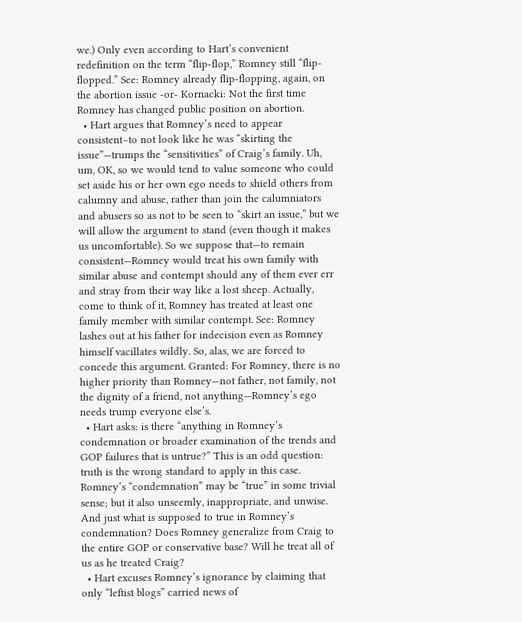we.) Only even according to Hart’s convenient redefinition on the term “flip-flop,” Romney still “flip-flopped.” See: Romney already flip-flopping, again, on the abortion issue -or- Kornacki: Not the first time Romney has changed public position on abortion.
  • Hart argues that Romney’s need to appear consistent–to not look like he was “skirting the issue”—trumps the “sensitivities” of Craig’s family. Uh, um, OK, so we would tend to value someone who could set aside his or her own ego needs to shield others from calumny and abuse, rather than join the calumniators and abusers so as not to be seen to “skirt an issue,” but we will allow the argument to stand (even though it makes us uncomfortable). So we suppose that—to remain consistent—Romney would treat his own family with similar abuse and contempt should any of them ever err and stray from their way like a lost sheep. Actually, come to think of it, Romney has treated at least one family member with similar contempt. See: Romney lashes out at his father for indecision even as Romney himself vacillates wildly. So, alas, we are forced to concede this argument. Granted: For Romney, there is no higher priority than Romney—not father, not family, not the dignity of a friend, not anything—Romney’s ego needs trump everyone else’s.
  • Hart asks: is there “anything in Romney’s condemnation or broader examination of the trends and GOP failures that is untrue?” This is an odd question: truth is the wrong standard to apply in this case. Romney’s “condemnation” may be “true” in some trivial sense; but it also unseemly, inappropriate, and unwise. And just what is supposed to true in Romney’s condemnation? Does Romney generalize from Craig to the entire GOP or conservative base? Will he treat all of us as he treated Craig?
  • Hart excuses Romney’s ignorance by claiming that only “leftist blogs” carried news of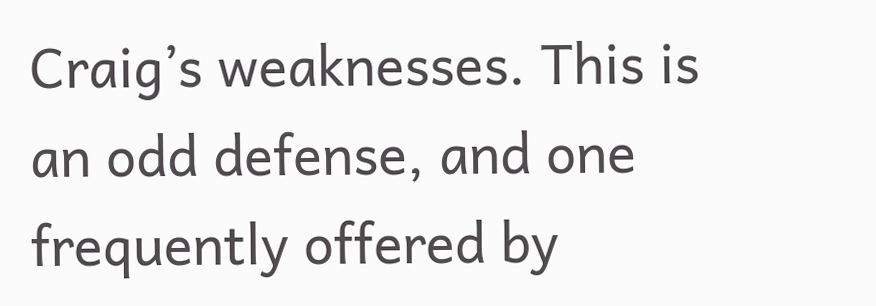Craig’s weaknesses. This is an odd defense, and one frequently offered by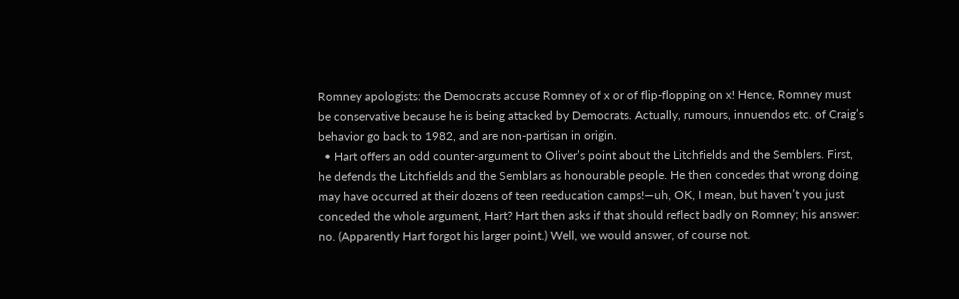Romney apologists: the Democrats accuse Romney of x or of flip-flopping on x! Hence, Romney must be conservative because he is being attacked by Democrats. Actually, rumours, innuendos etc. of Craig’s behavior go back to 1982, and are non-partisan in origin.
  • Hart offers an odd counter-argument to Oliver’s point about the Litchfields and the Semblers. First, he defends the Litchfields and the Semblars as honourable people. He then concedes that wrong doing may have occurred at their dozens of teen reeducation camps!—uh, OK, I mean, but haven’t you just conceded the whole argument, Hart? Hart then asks if that should reflect badly on Romney; his answer: no. (Apparently Hart forgot his larger point.) Well, we would answer, of course not.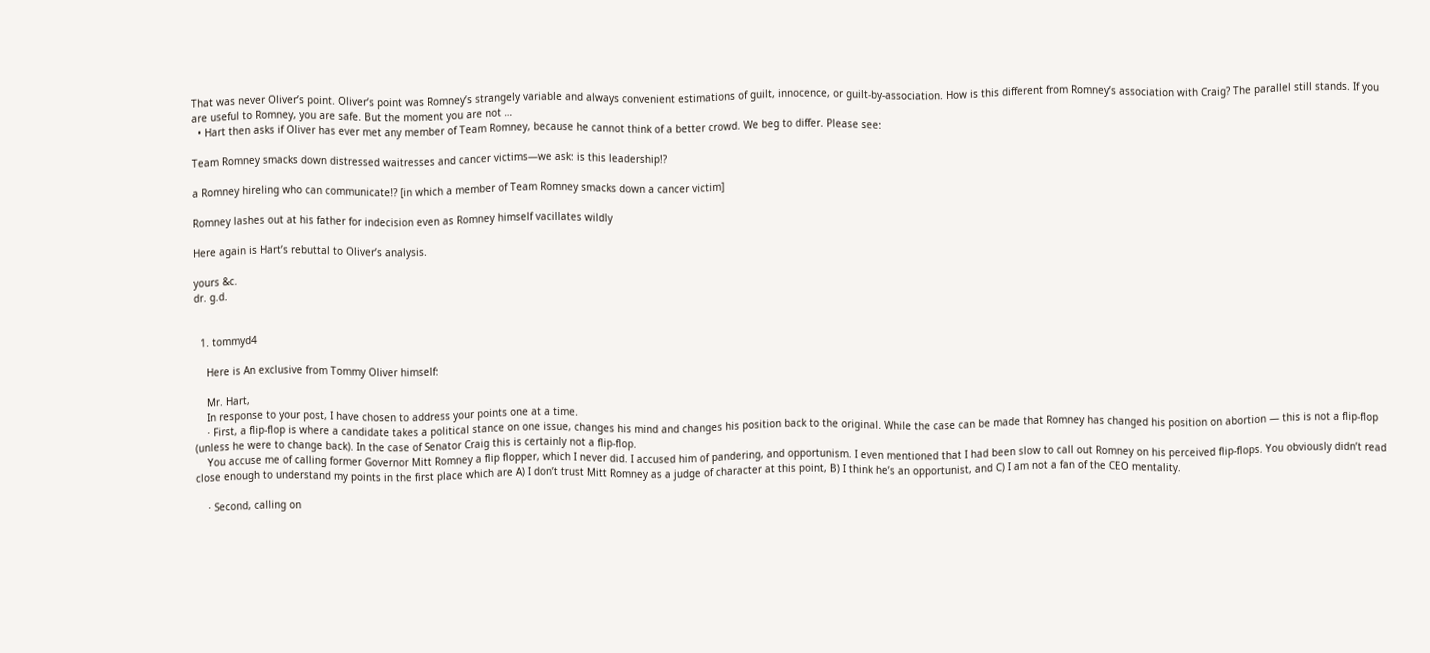That was never Oliver’s point. Oliver’s point was Romney’s strangely variable and always convenient estimations of guilt, innocence, or guilt-by-association. How is this different from Romney’s association with Craig? The parallel still stands. If you are useful to Romney, you are safe. But the moment you are not …
  • Hart then asks if Oliver has ever met any member of Team Romney, because he cannot think of a better crowd. We beg to differ. Please see:

Team Romney smacks down distressed waitresses and cancer victims—we ask: is this leadership!?

a Romney hireling who can communicate!? [in which a member of Team Romney smacks down a cancer victim]

Romney lashes out at his father for indecision even as Romney himself vacillates wildly

Here again is Hart’s rebuttal to Oliver’s analysis.

yours &c.
dr. g.d.


  1. tommyd4

    Here is An exclusive from Tommy Oliver himself:

    Mr. Hart,
    In response to your post, I have chosen to address your points one at a time.
    · First, a flip-flop is where a candidate takes a political stance on one issue, changes his mind and changes his position back to the original. While the case can be made that Romney has changed his position on abortion — this is not a flip-flop (unless he were to change back). In the case of Senator Craig this is certainly not a flip-flop.
    You accuse me of calling former Governor Mitt Romney a flip flopper, which I never did. I accused him of pandering, and opportunism. I even mentioned that I had been slow to call out Romney on his perceived flip-flops. You obviously didn’t read close enough to understand my points in the first place which are A) I don’t trust Mitt Romney as a judge of character at this point, B) I think he’s an opportunist, and C) I am not a fan of the CEO mentality.

    · Second, calling on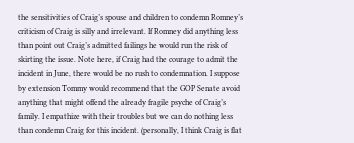the sensitivities of Craig’s spouse and children to condemn Romney’s criticism of Craig is silly and irrelevant. If Romney did anything less than point out Craig’s admitted failings he would run the risk of skirting the issue. Note here, if Craig had the courage to admit the incident in June, there would be no rush to condemnation. I suppose by extension Tommy would recommend that the GOP Senate avoid anything that might offend the already fragile psyche of Craig’s family. I empathize with their troubles but we can do nothing less than condemn Craig for this incident. (personally, I think Craig is flat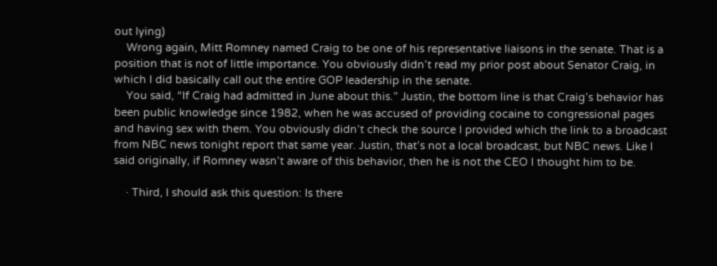out lying)
    Wrong again, Mitt Romney named Craig to be one of his representative liaisons in the senate. That is a position that is not of little importance. You obviously didn’t read my prior post about Senator Craig, in which I did basically call out the entire GOP leadership in the senate.
    You said, “If Craig had admitted in June about this.” Justin, the bottom line is that Craig’s behavior has been public knowledge since 1982, when he was accused of providing cocaine to congressional pages and having sex with them. You obviously didn’t check the source I provided which the link to a broadcast from NBC news tonight report that same year. Justin, that’s not a local broadcast, but NBC news. Like I said originally, if Romney wasn’t aware of this behavior, then he is not the CEO I thought him to be.

    · Third, I should ask this question: Is there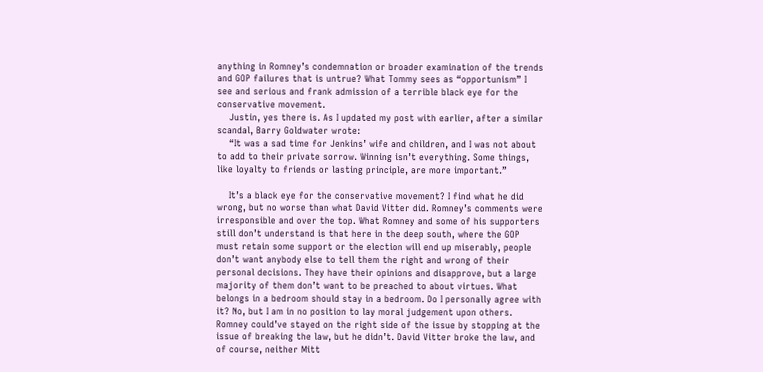anything in Romney’s condemnation or broader examination of the trends and GOP failures that is untrue? What Tommy sees as “opportunism” I see and serious and frank admission of a terrible black eye for the conservative movement.
    Justin, yes there is. As I updated my post with earlier, after a similar scandal, Barry Goldwater wrote:
    “It was a sad time for Jenkins’ wife and children, and I was not about to add to their private sorrow. Winning isn’t everything. Some things, like loyalty to friends or lasting principle, are more important.”

    It’s a black eye for the conservative movement? I find what he did wrong, but no worse than what David Vitter did. Romney’s comments were irresponsible and over the top. What Romney and some of his supporters still don’t understand is that here in the deep south, where the GOP must retain some support or the election will end up miserably, people don’t want anybody else to tell them the right and wrong of their personal decisions. They have their opinions and disapprove, but a large majority of them don’t want to be preached to about virtues. What belongs in a bedroom should stay in a bedroom. Do I personally agree with it? No, but I am in no position to lay moral judgement upon others. Romney could’ve stayed on the right side of the issue by stopping at the issue of breaking the law, but he didn’t. David Vitter broke the law, and of course, neither Mitt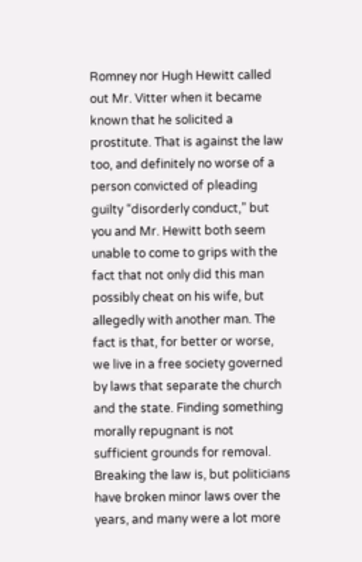Romney nor Hugh Hewitt called out Mr. Vitter when it became known that he solicited a prostitute. That is against the law too, and definitely no worse of a person convicted of pleading guilty “disorderly conduct,” but you and Mr. Hewitt both seem unable to come to grips with the fact that not only did this man possibly cheat on his wife, but allegedly with another man. The fact is that, for better or worse, we live in a free society governed by laws that separate the church and the state. Finding something morally repugnant is not sufficient grounds for removal. Breaking the law is, but politicians have broken minor laws over the years, and many were a lot more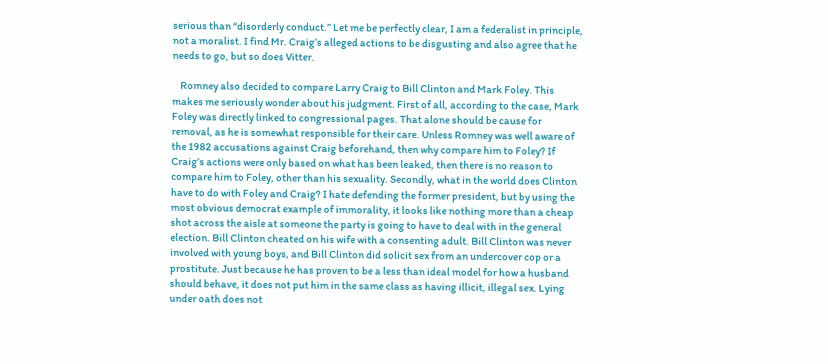serious than “disorderly conduct.” Let me be perfectly clear, I am a federalist in principle, not a moralist. I find Mr. Craig’s alleged actions to be disgusting and also agree that he needs to go, but so does Vitter.

    Romney also decided to compare Larry Craig to Bill Clinton and Mark Foley. This makes me seriously wonder about his judgment. First of all, according to the case, Mark Foley was directly linked to congressional pages. That alone should be cause for removal, as he is somewhat responsible for their care. Unless Romney was well aware of the 1982 accusations against Craig beforehand, then why compare him to Foley? If Craig’s actions were only based on what has been leaked, then there is no reason to compare him to Foley, other than his sexuality. Secondly, what in the world does Clinton have to do with Foley and Craig? I hate defending the former president, but by using the most obvious democrat example of immorality, it looks like nothing more than a cheap shot across the aisle at someone the party is going to have to deal with in the general election. Bill Clinton cheated on his wife with a consenting adult. Bill Clinton was never involved with young boys, and Bill Clinton did solicit sex from an undercover cop or a prostitute. Just because he has proven to be a less than ideal model for how a husband should behave, it does not put him in the same class as having illicit, illegal sex. Lying under oath does not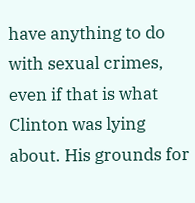have anything to do with sexual crimes, even if that is what Clinton was lying about. His grounds for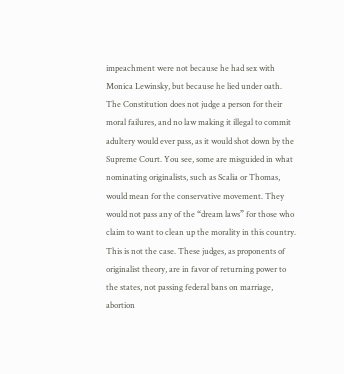impeachment were not because he had sex with Monica Lewinsky, but because he lied under oath. The Constitution does not judge a person for their moral failures, and no law making it illegal to commit adultery would ever pass, as it would shot down by the Supreme Court. You see, some are misguided in what nominating originalists, such as Scalia or Thomas, would mean for the conservative movement. They would not pass any of the “dream laws” for those who claim to want to clean up the morality in this country. This is not the case. These judges, as proponents of originalist theory, are in favor of returning power to the states, not passing federal bans on marriage, abortion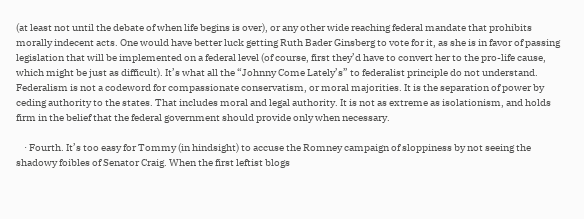(at least not until the debate of when life begins is over), or any other wide reaching federal mandate that prohibits morally indecent acts. One would have better luck getting Ruth Bader Ginsberg to vote for it, as she is in favor of passing legislation that will be implemented on a federal level (of course, first they’d have to convert her to the pro-life cause, which might be just as difficult). It’s what all the “Johnny Come Lately’s” to federalist principle do not understand. Federalism is not a codeword for compassionate conservatism, or moral majorities. It is the separation of power by ceding authority to the states. That includes moral and legal authority. It is not as extreme as isolationism, and holds firm in the belief that the federal government should provide only when necessary.

    · Fourth. It’s too easy for Tommy (in hindsight) to accuse the Romney campaign of sloppiness by not seeing the shadowy foibles of Senator Craig. When the first leftist blogs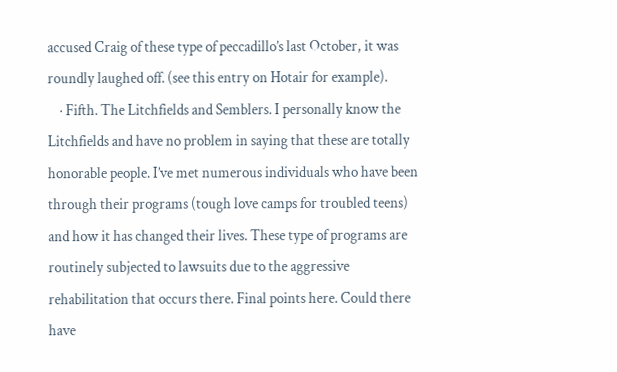accused Craig of these type of peccadillo’s last October, it was roundly laughed off. (see this entry on Hotair for example).
    · Fifth. The Litchfields and Semblers. I personally know the Litchfields and have no problem in saying that these are totally honorable people. I’ve met numerous individuals who have been through their programs (tough love camps for troubled teens) and how it has changed their lives. These type of programs are routinely subjected to lawsuits due to the aggressive rehabilitation that occurs there. Final points here. Could there have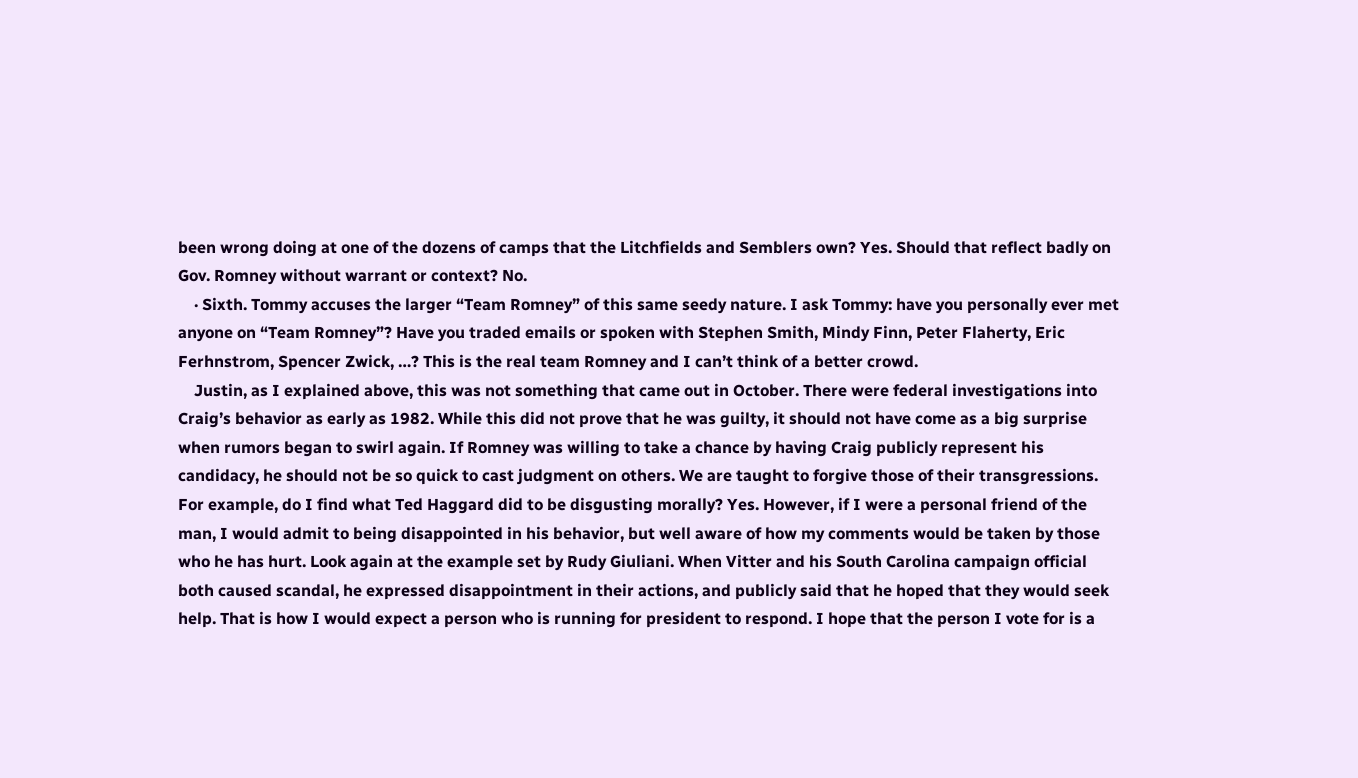been wrong doing at one of the dozens of camps that the Litchfields and Semblers own? Yes. Should that reflect badly on Gov. Romney without warrant or context? No.
    · Sixth. Tommy accuses the larger “Team Romney” of this same seedy nature. I ask Tommy: have you personally ever met anyone on “Team Romney”? Have you traded emails or spoken with Stephen Smith, Mindy Finn, Peter Flaherty, Eric Ferhnstrom, Spencer Zwick, …? This is the real team Romney and I can’t think of a better crowd.
    Justin, as I explained above, this was not something that came out in October. There were federal investigations into Craig’s behavior as early as 1982. While this did not prove that he was guilty, it should not have come as a big surprise when rumors began to swirl again. If Romney was willing to take a chance by having Craig publicly represent his candidacy, he should not be so quick to cast judgment on others. We are taught to forgive those of their transgressions. For example, do I find what Ted Haggard did to be disgusting morally? Yes. However, if I were a personal friend of the man, I would admit to being disappointed in his behavior, but well aware of how my comments would be taken by those who he has hurt. Look again at the example set by Rudy Giuliani. When Vitter and his South Carolina campaign official both caused scandal, he expressed disappointment in their actions, and publicly said that he hoped that they would seek help. That is how I would expect a person who is running for president to respond. I hope that the person I vote for is a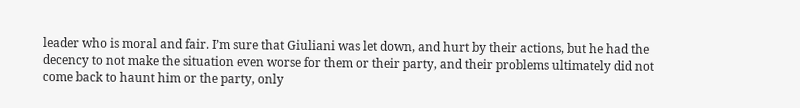leader who is moral and fair. I’m sure that Giuliani was let down, and hurt by their actions, but he had the decency to not make the situation even worse for them or their party, and their problems ultimately did not come back to haunt him or the party, only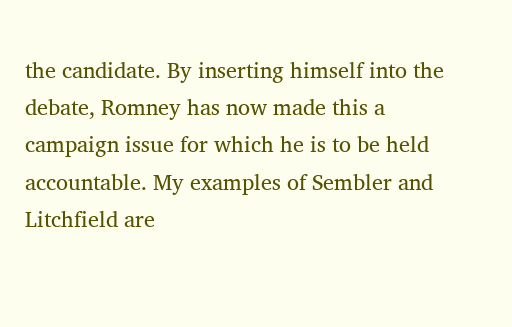the candidate. By inserting himself into the debate, Romney has now made this a campaign issue for which he is to be held accountable. My examples of Sembler and Litchfield are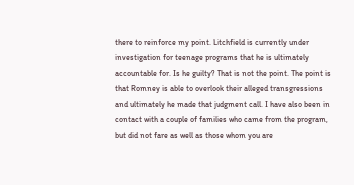there to reinforce my point. Litchfield is currently under investigation for teenage programs that he is ultimately accountable for. Is he guilty? That is not the point. The point is that Romney is able to overlook their alleged transgressions and ultimately he made that judgment call. I have also been in contact with a couple of families who came from the program, but did not fare as well as those whom you are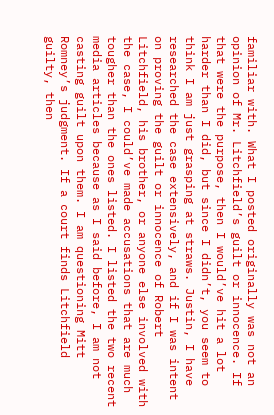familiar with. What I posted originally was not an opinion of Mr. Litchfield’s guilt or innocence. If that were the purpose, then I would’ve hit a lot harder than I did, but since I didn’t, you seem to think I am just grasping at straws. Justin, I have researched the case extensively, and if I was intent on proving the guilt or innocence of Robert Litchfield, his brother, or anyone else involved with the case, I could’ve made accusations that are much tougher than the ones listed. I listed the two recent media articles because as I said before, I am not casting guilt upon them. I am questioning Mitt Romney’s judgment. If a court finds Litchfield guilty, then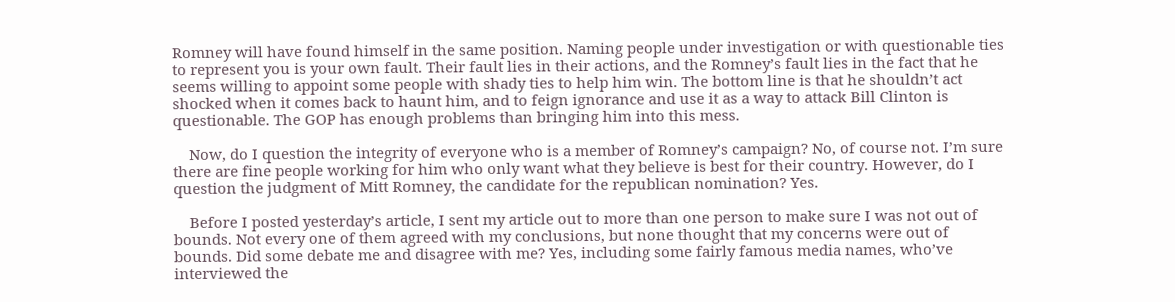Romney will have found himself in the same position. Naming people under investigation or with questionable ties to represent you is your own fault. Their fault lies in their actions, and the Romney’s fault lies in the fact that he seems willing to appoint some people with shady ties to help him win. The bottom line is that he shouldn’t act shocked when it comes back to haunt him, and to feign ignorance and use it as a way to attack Bill Clinton is questionable. The GOP has enough problems than bringing him into this mess.

    Now, do I question the integrity of everyone who is a member of Romney’s campaign? No, of course not. I’m sure there are fine people working for him who only want what they believe is best for their country. However, do I question the judgment of Mitt Romney, the candidate for the republican nomination? Yes.

    Before I posted yesterday’s article, I sent my article out to more than one person to make sure I was not out of bounds. Not every one of them agreed with my conclusions, but none thought that my concerns were out of bounds. Did some debate me and disagree with me? Yes, including some fairly famous media names, who’ve interviewed the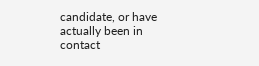candidate, or have actually been in contact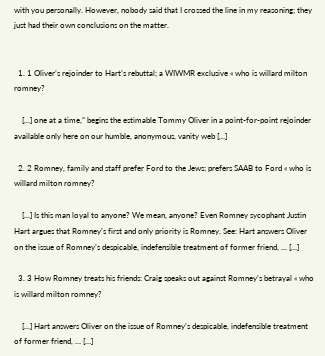with you personally. However, nobody said that I crossed the line in my reasoning; they just had their own conclusions on the matter.


  1. 1 Oliver’s rejoinder to Hart’s rebuttal; a WIWMR exclusive « who is willard milton romney?

    […] one at a time,” begins the estimable Tommy Oliver in a point-for-point rejoinder available only here on our humble, anonymous, vanity web […]

  2. 2 Romney, family and staff prefer Ford to the Jews; prefers SAAB to Ford « who is willard milton romney?

    […] Is this man loyal to anyone? We mean, anyone? Even Romney sycophant Justin Hart argues that Romney’s first and only priority is Romney. See: Hart answers Oliver on the issue of Romney’s despicable, indefensible treatment of former friend, … […]

  3. 3 How Romney treats his friends: Craig speaks out against Romney’s betrayal « who is willard milton romney?

    […] Hart answers Oliver on the issue of Romney’s despicable, indefensible treatment of former friend, … […]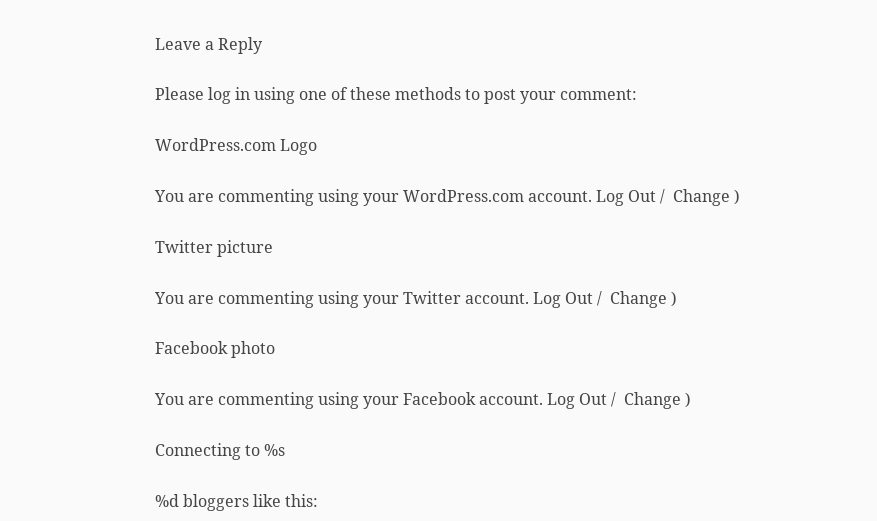Leave a Reply

Please log in using one of these methods to post your comment:

WordPress.com Logo

You are commenting using your WordPress.com account. Log Out /  Change )

Twitter picture

You are commenting using your Twitter account. Log Out /  Change )

Facebook photo

You are commenting using your Facebook account. Log Out /  Change )

Connecting to %s

%d bloggers like this: